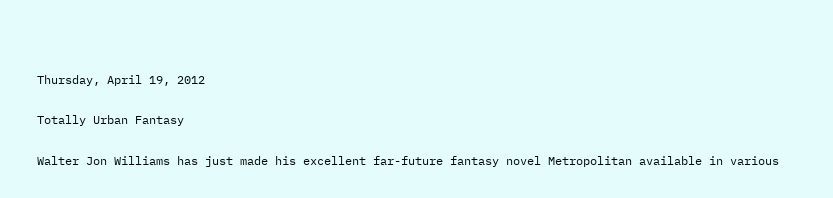Thursday, April 19, 2012

Totally Urban Fantasy

Walter Jon Williams has just made his excellent far-future fantasy novel Metropolitan available in various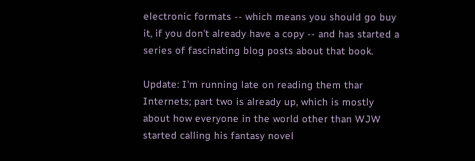electronic formats -- which means you should go buy it, if you don't already have a copy -- and has started a series of fascinating blog posts about that book.

Update: I'm running late on reading them thar Internets; part two is already up, which is mostly about how everyone in the world other than WJW started calling his fantasy novel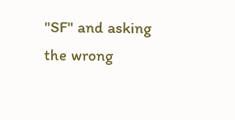"SF" and asking the wrong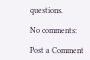questions.

No comments:

Post a Comment